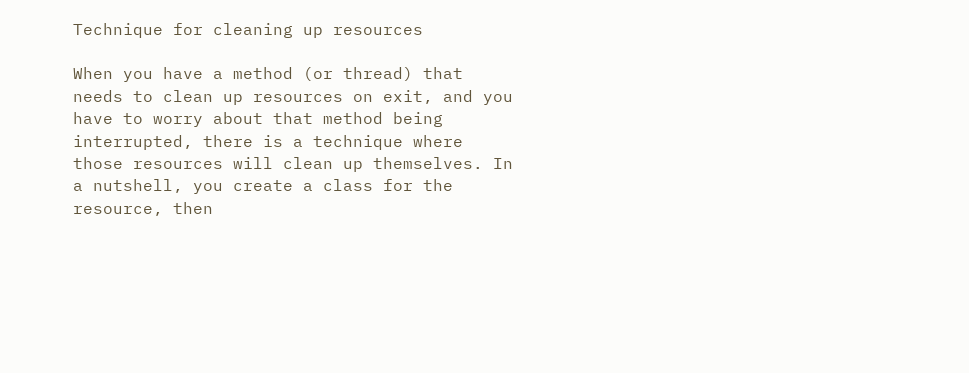Technique for cleaning up resources

When you have a method (or thread) that needs to clean up resources on exit, and you have to worry about that method being interrupted, there is a technique where those resources will clean up themselves. In a nutshell, you create a class for the resource, then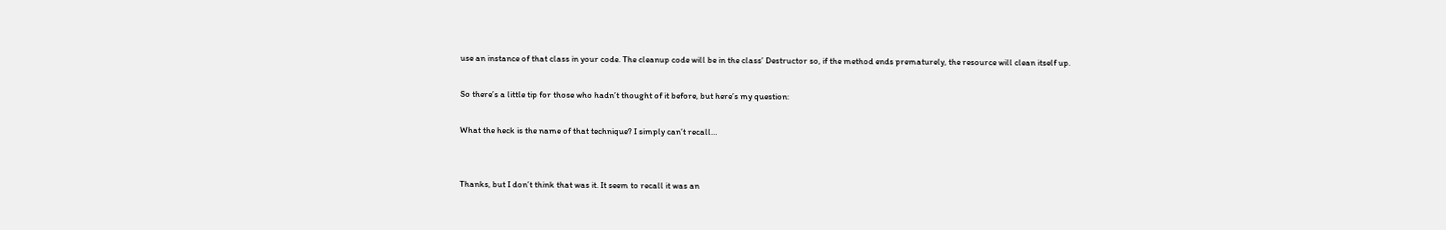use an instance of that class in your code. The cleanup code will be in the class’ Destructor so, if the method ends prematurely, the resource will clean itself up.

So there’s a little tip for those who hadn’t thought of it before, but here’s my question:

What the heck is the name of that technique? I simply can’t recall…


Thanks, but I don’t think that was it. It seem to recall it was an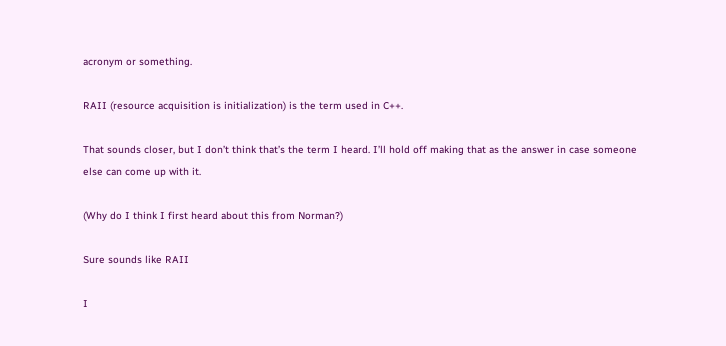acronym or something.

RAII (resource acquisition is initialization) is the term used in C++.

That sounds closer, but I don’t think that’s the term I heard. I’ll hold off making that as the answer in case someone else can come up with it.

(Why do I think I first heard about this from Norman?)

Sure sounds like RAII

I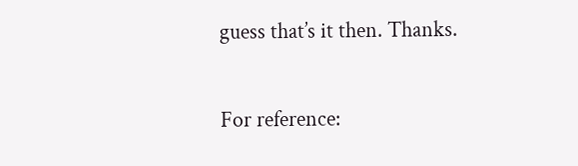guess that’s it then. Thanks.

For reference: